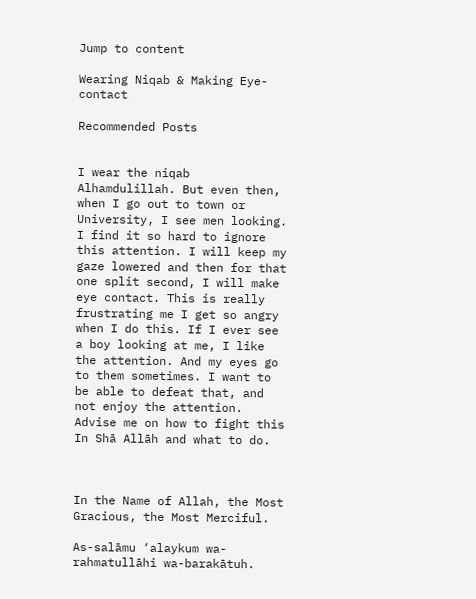Jump to content

Wearing Niqab & Making Eye-contact

Recommended Posts


I wear the niqab Alhamdulillah. But even then, when I go out to town or University, I see men looking. I find it so hard to ignore this attention. I will keep my gaze lowered and then for that one split second, I will make eye contact. This is really frustrating me I get so angry when I do this. If I ever see a boy looking at me, I like the attention. And my eyes go to them sometimes. I want to be able to defeat that, and not enjoy the attention. Advise me on how to fight this In Shā Allāh and what to do.



In the Name of Allah, the Most Gracious, the Most Merciful.

As-salāmu ‘alaykum wa-rahmatullāhi wa-barakātuh.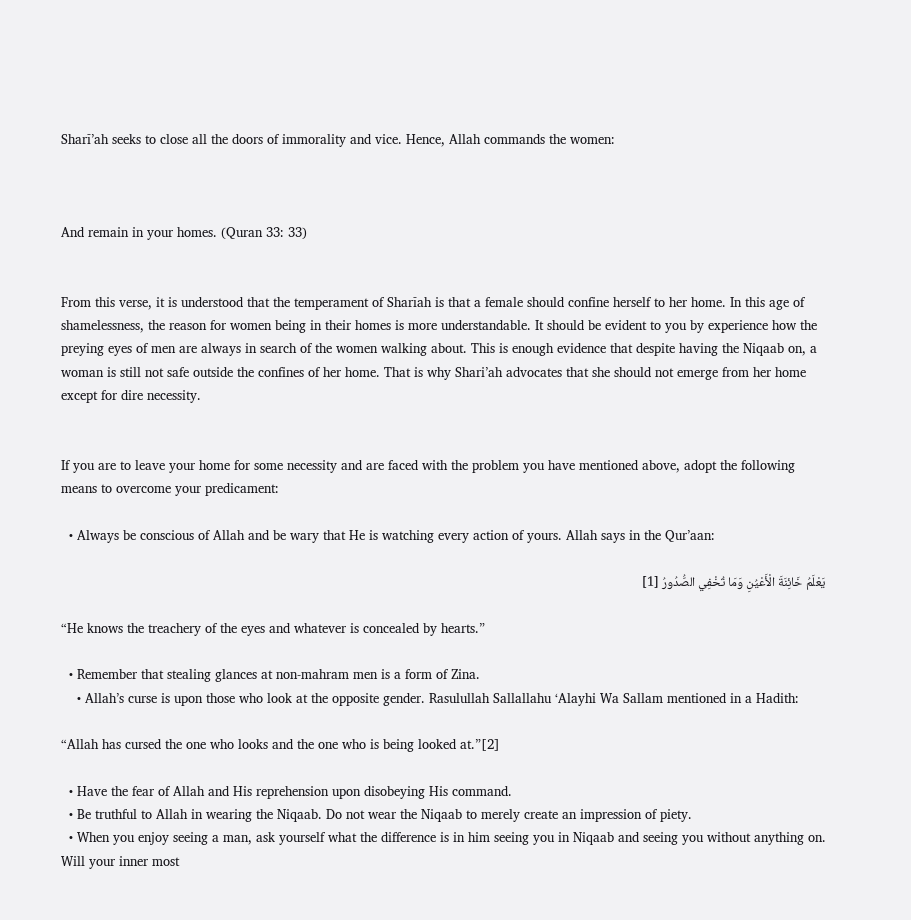Sharī’ah seeks to close all the doors of immorality and vice. Hence, Allah commands the women:



And remain in your homes. (Quran 33: 33)


From this verse, it is understood that the temperament of Sharīah is that a female should confine herself to her home. In this age of shamelessness, the reason for women being in their homes is more understandable. It should be evident to you by experience how the preying eyes of men are always in search of the women walking about. This is enough evidence that despite having the Niqaab on, a woman is still not safe outside the confines of her home. That is why Shari’ah advocates that she should not emerge from her home except for dire necessity.


If you are to leave your home for some necessity and are faced with the problem you have mentioned above, adopt the following means to overcome your predicament:

  • Always be conscious of Allah and be wary that He is watching every action of yours. Allah says in the Qur’aan:

يَعْلَمُ خَائِنَةَ الْأَعْيُنِ وَمَا تُخْفِي الصُّدُورُ [1]

“He knows the treachery of the eyes and whatever is concealed by hearts.”

  • Remember that stealing glances at non-mahram men is a form of Zina.
    • Allah’s curse is upon those who look at the opposite gender. Rasulullah Sallallahu ‘Alayhi Wa Sallam mentioned in a Hadith:

“Allah has cursed the one who looks and the one who is being looked at.”[2]

  • Have the fear of Allah and His reprehension upon disobeying His command.
  • Be truthful to Allah in wearing the Niqaab. Do not wear the Niqaab to merely create an impression of piety.
  • When you enjoy seeing a man, ask yourself what the difference is in him seeing you in Niqaab and seeing you without anything on. Will your inner most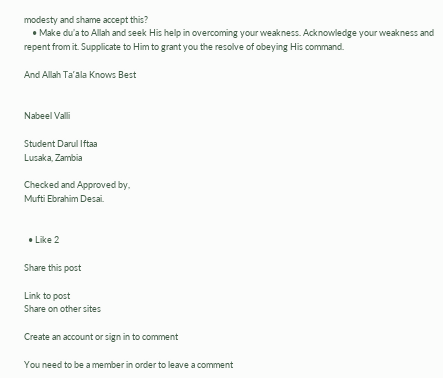modesty and shame accept this?
    • Make du’a to Allah and seek His help in overcoming your weakness. Acknowledge your weakness and repent from it. Supplicate to Him to grant you the resolve of obeying His command.

And Allah Ta’āla Knows Best


Nabeel Valli

Student Darul Iftaa
Lusaka, Zambia

Checked and Approved by,
Mufti Ebrahim Desai.


  • Like 2

Share this post

Link to post
Share on other sites

Create an account or sign in to comment

You need to be a member in order to leave a comment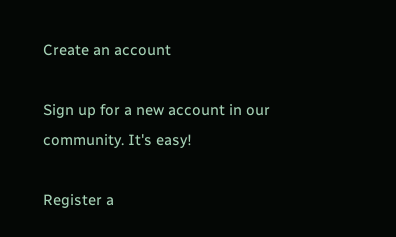Create an account

Sign up for a new account in our community. It's easy!

Register a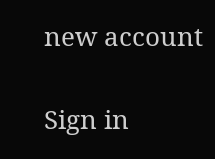new account

Sign in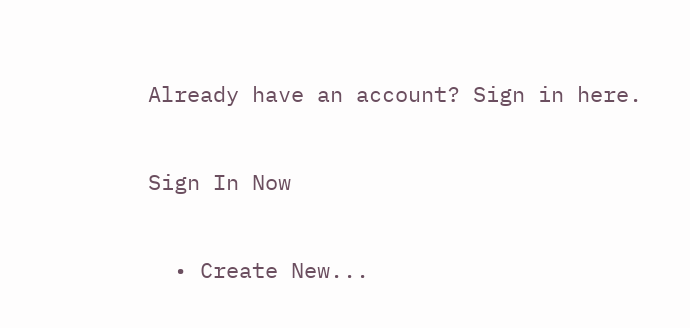Already have an account? Sign in here.

Sign In Now

  • Create New...